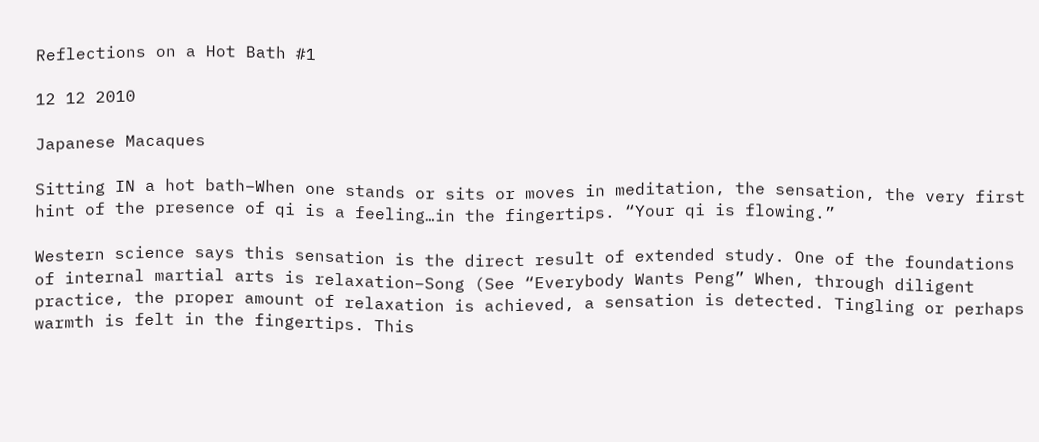Reflections on a Hot Bath #1

12 12 2010

Japanese Macaques

Sitting IN a hot bath–When one stands or sits or moves in meditation, the sensation, the very first hint of the presence of qi is a feeling…in the fingertips. “Your qi is flowing.”

Western science says this sensation is the direct result of extended study. One of the foundations of internal martial arts is relaxation–Song (See “Everybody Wants Peng” When, through diligent practice, the proper amount of relaxation is achieved, a sensation is detected. Tingling or perhaps warmth is felt in the fingertips. This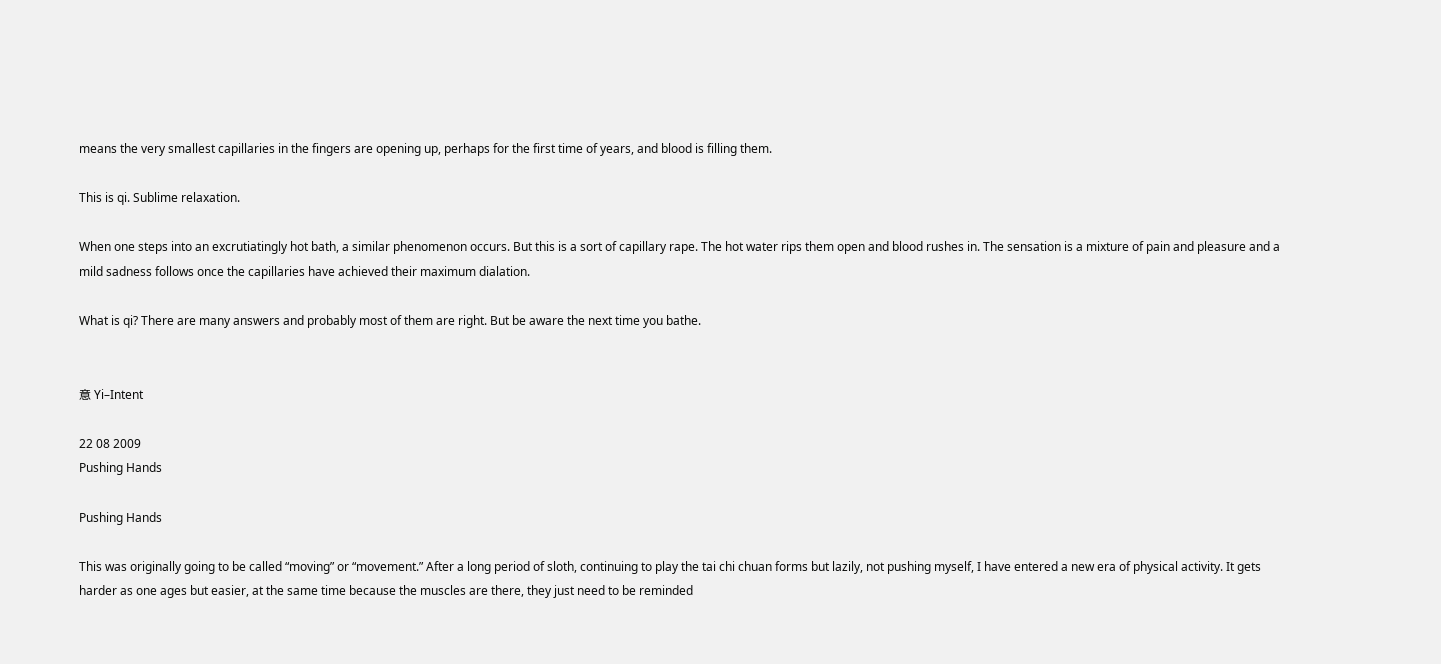means the very smallest capillaries in the fingers are opening up, perhaps for the first time of years, and blood is filling them.

This is qi. Sublime relaxation.

When one steps into an excrutiatingly hot bath, a similar phenomenon occurs. But this is a sort of capillary rape. The hot water rips them open and blood rushes in. The sensation is a mixture of pain and pleasure and a mild sadness follows once the capillaries have achieved their maximum dialation.

What is qi? There are many answers and probably most of them are right. But be aware the next time you bathe.


意 Yi–Intent

22 08 2009
Pushing Hands

Pushing Hands

This was originally going to be called “moving” or “movement.” After a long period of sloth, continuing to play the tai chi chuan forms but lazily, not pushing myself, I have entered a new era of physical activity. It gets harder as one ages but easier, at the same time because the muscles are there, they just need to be reminded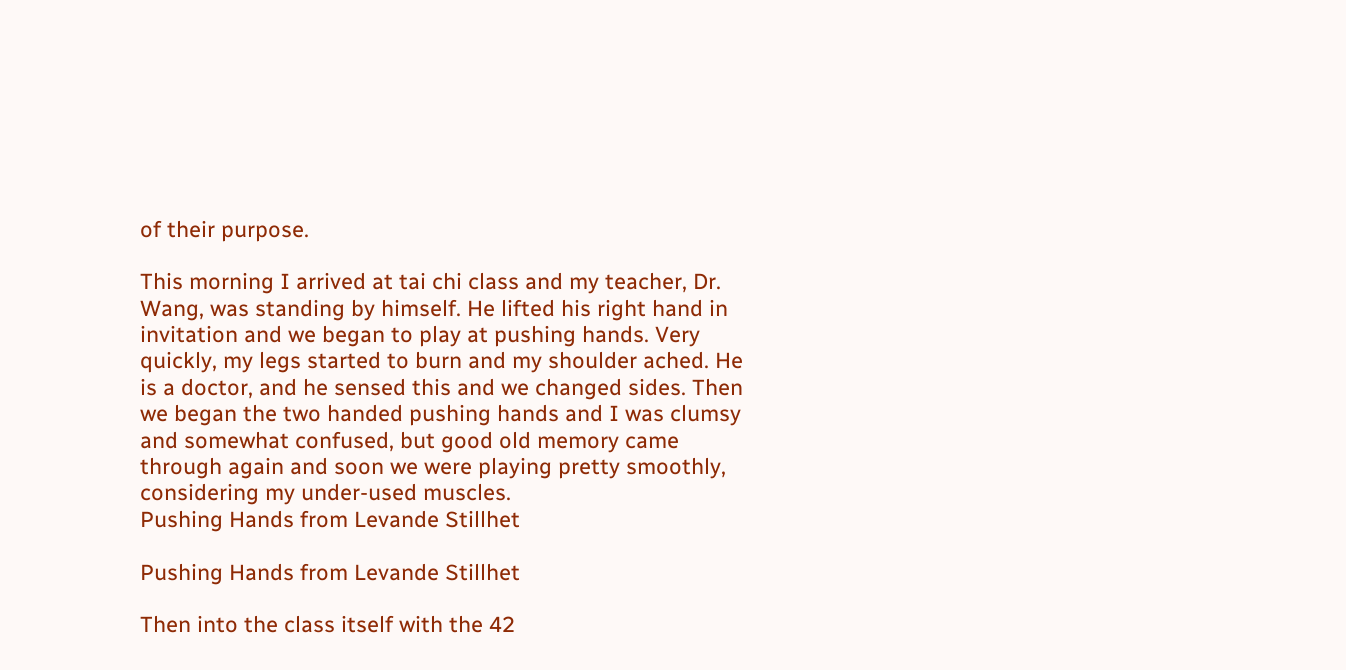of their purpose.

This morning I arrived at tai chi class and my teacher, Dr. Wang, was standing by himself. He lifted his right hand in invitation and we began to play at pushing hands. Very quickly, my legs started to burn and my shoulder ached. He is a doctor, and he sensed this and we changed sides. Then we began the two handed pushing hands and I was clumsy and somewhat confused, but good old memory came through again and soon we were playing pretty smoothly, considering my under-used muscles.
Pushing Hands from Levande Stillhet

Pushing Hands from Levande Stillhet

Then into the class itself with the 42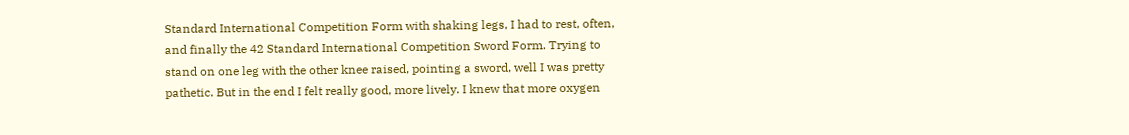Standard International Competition Form with shaking legs, I had to rest, often, and finally the 42 Standard International Competition Sword Form. Trying to stand on one leg with the other knee raised, pointing a sword, well I was pretty pathetic. But in the end I felt really good, more lively. I knew that more oxygen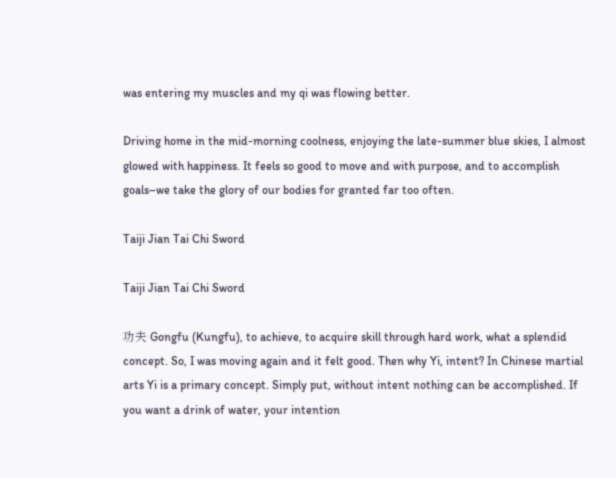was entering my muscles and my qi was flowing better.

Driving home in the mid-morning coolness, enjoying the late-summer blue skies, I almost glowed with happiness. It feels so good to move and with purpose, and to accomplish goals–we take the glory of our bodies for granted far too often.

Taiji Jian Tai Chi Sword

Taiji Jian Tai Chi Sword

功夫 Gongfu (Kungfu), to achieve, to acquire skill through hard work, what a splendid concept. So, I was moving again and it felt good. Then why Yi, intent? In Chinese martial arts Yi is a primary concept. Simply put, without intent nothing can be accomplished. If you want a drink of water, your intention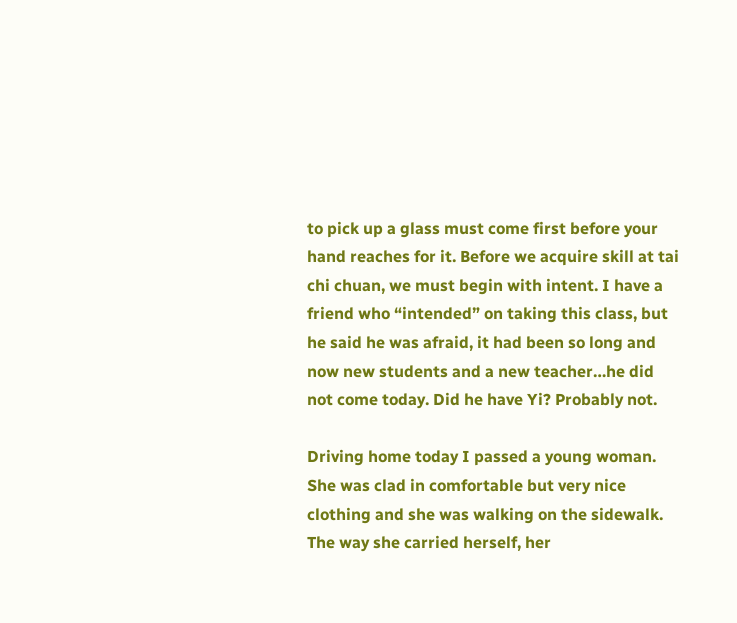to pick up a glass must come first before your hand reaches for it. Before we acquire skill at tai chi chuan, we must begin with intent. I have a friend who “intended” on taking this class, but he said he was afraid, it had been so long and now new students and a new teacher…he did not come today. Did he have Yi? Probably not.

Driving home today I passed a young woman. She was clad in comfortable but very nice clothing and she was walking on the sidewalk. The way she carried herself, her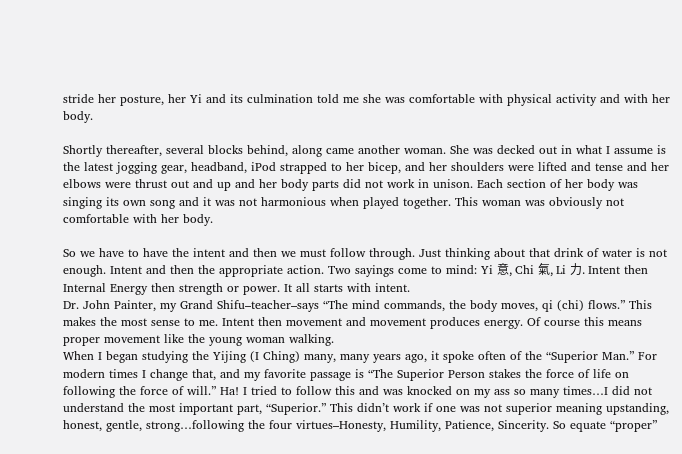stride her posture, her Yi and its culmination told me she was comfortable with physical activity and with her body.

Shortly thereafter, several blocks behind, along came another woman. She was decked out in what I assume is the latest jogging gear, headband, iPod strapped to her bicep, and her shoulders were lifted and tense and her elbows were thrust out and up and her body parts did not work in unison. Each section of her body was singing its own song and it was not harmonious when played together. This woman was obviously not comfortable with her body.

So we have to have the intent and then we must follow through. Just thinking about that drink of water is not enough. Intent and then the appropriate action. Two sayings come to mind: Yi 意, Chi 氣, Li 力. Intent then Internal Energy then strength or power. It all starts with intent.
Dr. John Painter, my Grand Shifu–teacher–says “The mind commands, the body moves, qi (chi) flows.” This makes the most sense to me. Intent then movement and movement produces energy. Of course this means proper movement like the young woman walking.
When I began studying the Yijing (I Ching) many, many years ago, it spoke often of the “Superior Man.” For modern times I change that, and my favorite passage is “The Superior Person stakes the force of life on following the force of will.” Ha! I tried to follow this and was knocked on my ass so many times…I did not understand the most important part, “Superior.” This didn’t work if one was not superior meaning upstanding, honest, gentle, strong…following the four virtues–Honesty, Humility, Patience, Sincerity. So equate “proper”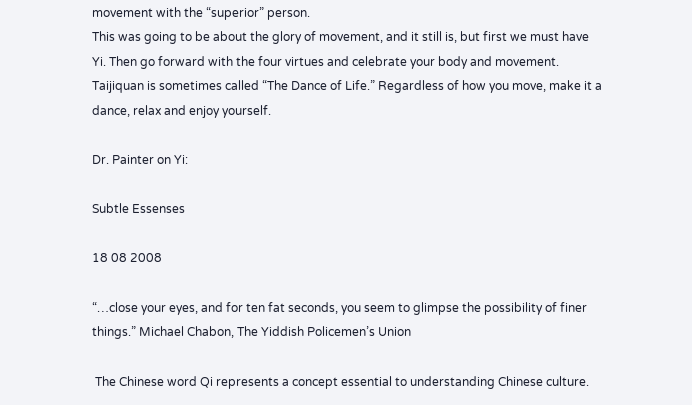movement with the “superior” person.
This was going to be about the glory of movement, and it still is, but first we must have Yi. Then go forward with the four virtues and celebrate your body and movement. Taijiquan is sometimes called “The Dance of Life.” Regardless of how you move, make it a dance, relax and enjoy yourself.

Dr. Painter on Yi:

Subtle Essenses

18 08 2008

“…close your eyes, and for ten fat seconds, you seem to glimpse the possibility of finer things.” Michael Chabon, The Yiddish Policemen’s Union

 The Chinese word Qi represents a concept essential to understanding Chinese culture.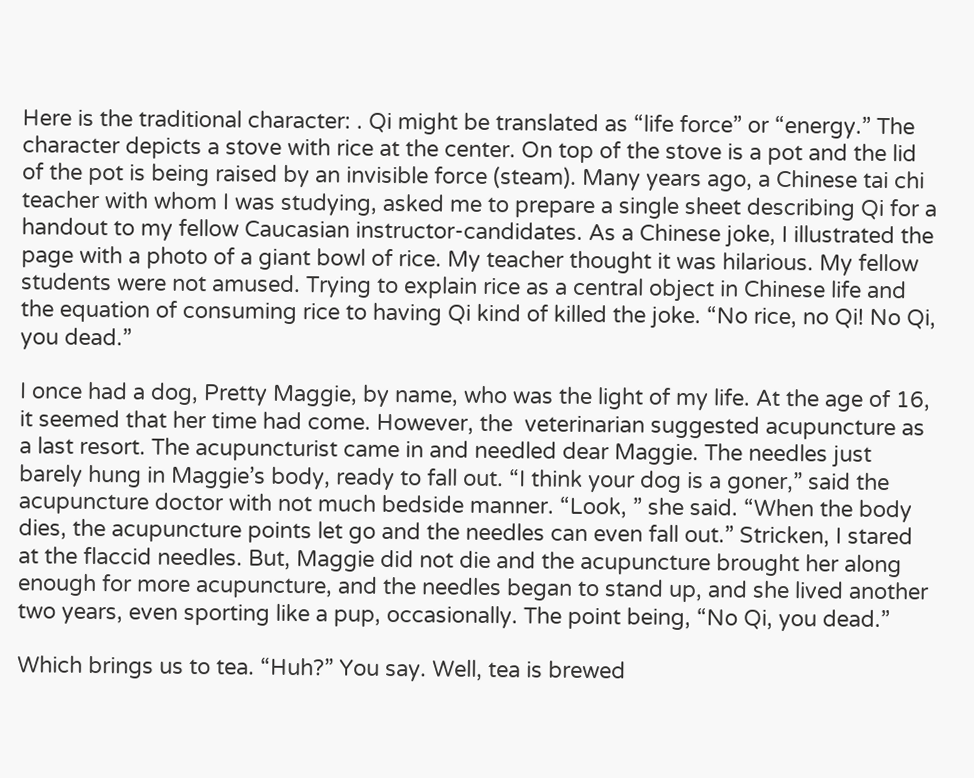Here is the traditional character: . Qi might be translated as “life force” or “energy.” The character depicts a stove with rice at the center. On top of the stove is a pot and the lid of the pot is being raised by an invisible force (steam). Many years ago, a Chinese tai chi teacher with whom I was studying, asked me to prepare a single sheet describing Qi for a handout to my fellow Caucasian instructor-candidates. As a Chinese joke, I illustrated the page with a photo of a giant bowl of rice. My teacher thought it was hilarious. My fellow students were not amused. Trying to explain rice as a central object in Chinese life and the equation of consuming rice to having Qi kind of killed the joke. “No rice, no Qi! No Qi, you dead.”

I once had a dog, Pretty Maggie, by name, who was the light of my life. At the age of 16, it seemed that her time had come. However, the  veterinarian suggested acupuncture as a last resort. The acupuncturist came in and needled dear Maggie. The needles just barely hung in Maggie’s body, ready to fall out. “I think your dog is a goner,” said the acupuncture doctor with not much bedside manner. “Look, ” she said. “When the body dies, the acupuncture points let go and the needles can even fall out.” Stricken, I stared at the flaccid needles. But, Maggie did not die and the acupuncture brought her along enough for more acupuncture, and the needles began to stand up, and she lived another two years, even sporting like a pup, occasionally. The point being, “No Qi, you dead.”

Which brings us to tea. “Huh?” You say. Well, tea is brewed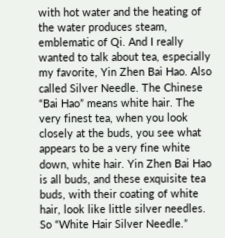with hot water and the heating of the water produces steam, emblematic of Qi. And I really wanted to talk about tea, especially my favorite, Yin Zhen Bai Hao. Also called Silver Needle. The Chinese “Bai Hao” means white hair. The very finest tea, when you look closely at the buds, you see what appears to be a very fine white down, white hair. Yin Zhen Bai Hao is all buds, and these exquisite tea buds, with their coating of white hair, look like little silver needles. So “White Hair Silver Needle.”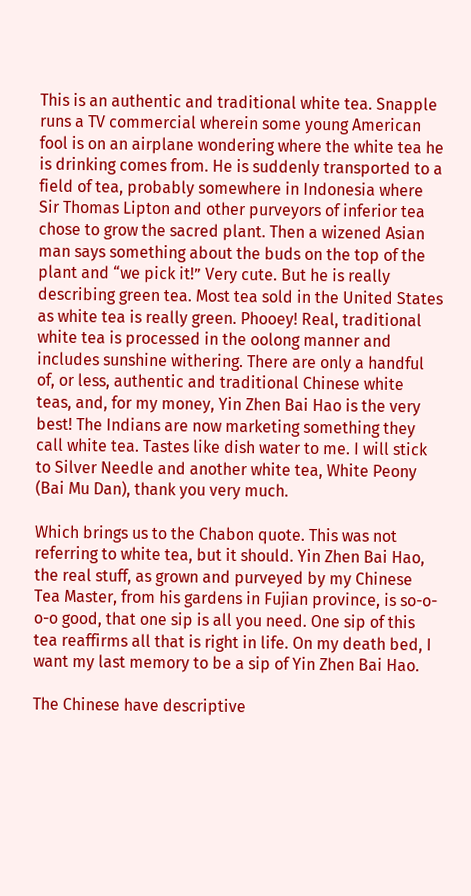This is an authentic and traditional white tea. Snapple runs a TV commercial wherein some young American fool is on an airplane wondering where the white tea he is drinking comes from. He is suddenly transported to a field of tea, probably somewhere in Indonesia where Sir Thomas Lipton and other purveyors of inferior tea chose to grow the sacred plant. Then a wizened Asian man says something about the buds on the top of the plant and “we pick it!” Very cute. But he is really describing green tea. Most tea sold in the United States as white tea is really green. Phooey! Real, traditional white tea is processed in the oolong manner and includes sunshine withering. There are only a handful of, or less, authentic and traditional Chinese white teas, and, for my money, Yin Zhen Bai Hao is the very best! The Indians are now marketing something they call white tea. Tastes like dish water to me. I will stick to Silver Needle and another white tea, White Peony (Bai Mu Dan), thank you very much.

Which brings us to the Chabon quote. This was not referring to white tea, but it should. Yin Zhen Bai Hao, the real stuff, as grown and purveyed by my Chinese Tea Master, from his gardens in Fujian province, is so-o-o-o good, that one sip is all you need. One sip of this tea reaffirms all that is right in life. On my death bed, I want my last memory to be a sip of Yin Zhen Bai Hao.

The Chinese have descriptive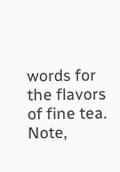words for the flavors of fine tea. Note,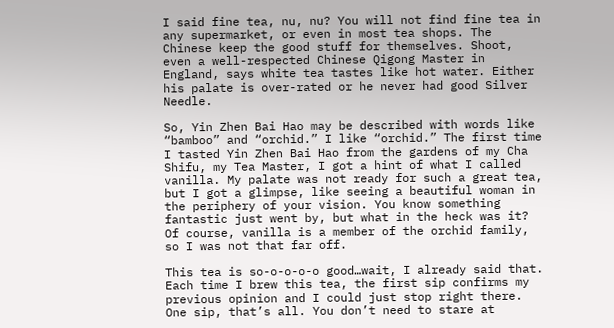I said fine tea, nu, nu? You will not find fine tea in any supermarket, or even in most tea shops. The Chinese keep the good stuff for themselves. Shoot, even a well-respected Chinese Qigong Master in England, says white tea tastes like hot water. Either his palate is over-rated or he never had good Silver Needle.

So, Yin Zhen Bai Hao may be described with words like “bamboo” and “orchid.” I like “orchid.” The first time I tasted Yin Zhen Bai Hao from the gardens of my Cha Shifu, my Tea Master, I got a hint of what I called vanilla. My palate was not ready for such a great tea, but I got a glimpse, like seeing a beautiful woman in the periphery of your vision. You know something fantastic just went by, but what in the heck was it? Of course, vanilla is a member of the orchid family, so I was not that far off.

This tea is so-o-o-o-o good…wait, I already said that. Each time I brew this tea, the first sip confirms my previous opinion and I could just stop right there. One sip, that’s all. You don’t need to stare at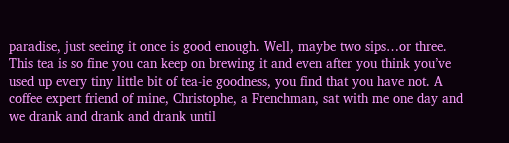paradise, just seeing it once is good enough. Well, maybe two sips…or three. This tea is so fine you can keep on brewing it and even after you think you’ve used up every tiny little bit of tea-ie goodness, you find that you have not. A coffee expert friend of mine, Christophe, a Frenchman, sat with me one day and we drank and drank and drank until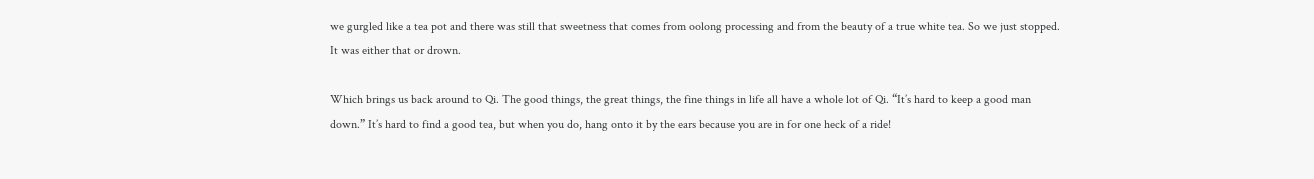we gurgled like a tea pot and there was still that sweetness that comes from oolong processing and from the beauty of a true white tea. So we just stopped. It was either that or drown.

Which brings us back around to Qi. The good things, the great things, the fine things in life all have a whole lot of Qi. “It’s hard to keep a good man down.” It’s hard to find a good tea, but when you do, hang onto it by the ears because you are in for one heck of a ride!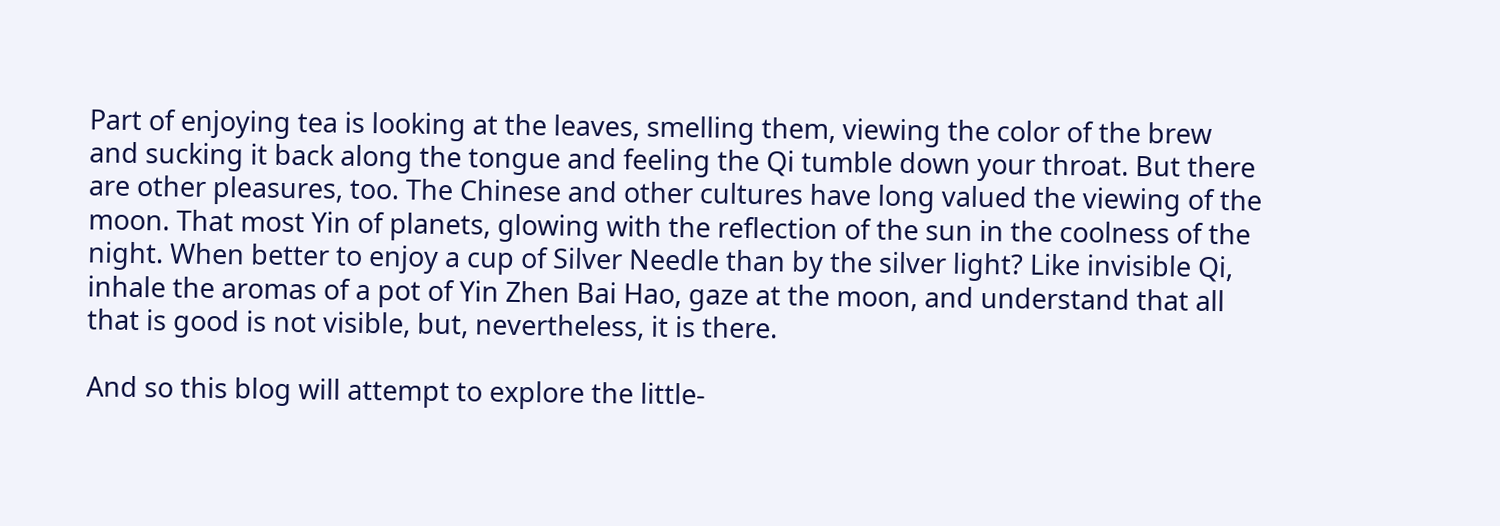Part of enjoying tea is looking at the leaves, smelling them, viewing the color of the brew and sucking it back along the tongue and feeling the Qi tumble down your throat. But there are other pleasures, too. The Chinese and other cultures have long valued the viewing of the moon. That most Yin of planets, glowing with the reflection of the sun in the coolness of the night. When better to enjoy a cup of Silver Needle than by the silver light? Like invisible Qi, inhale the aromas of a pot of Yin Zhen Bai Hao, gaze at the moon, and understand that all that is good is not visible, but, nevertheless, it is there.

And so this blog will attempt to explore the little-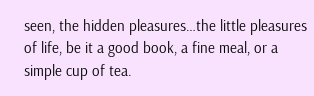seen, the hidden pleasures…the little pleasures of life, be it a good book, a fine meal, or a simple cup of tea.